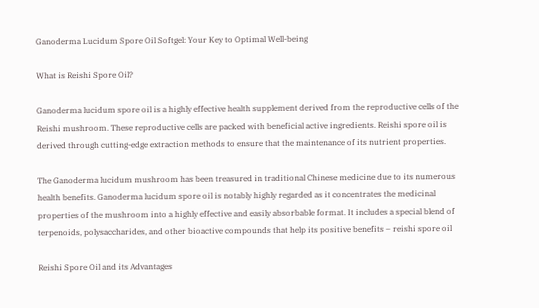Ganoderma Lucidum Spore Oil Softgel: Your Key to Optimal Well-being

What is Reishi Spore Oil?

Ganoderma lucidum spore oil is a highly effective health supplement derived from the reproductive cells of the Reishi mushroom. These reproductive cells are packed with beneficial active ingredients. Reishi spore oil is derived through cutting-edge extraction methods to ensure that the maintenance of its nutrient properties.

The Ganoderma lucidum mushroom has been treasured in traditional Chinese medicine due to its numerous health benefits. Ganoderma lucidum spore oil is notably highly regarded as it concentrates the medicinal properties of the mushroom into a highly effective and easily absorbable format. It includes a special blend of terpenoids, polysaccharides, and other bioactive compounds that help its positive benefits – reishi spore oil

Reishi Spore Oil and its Advantages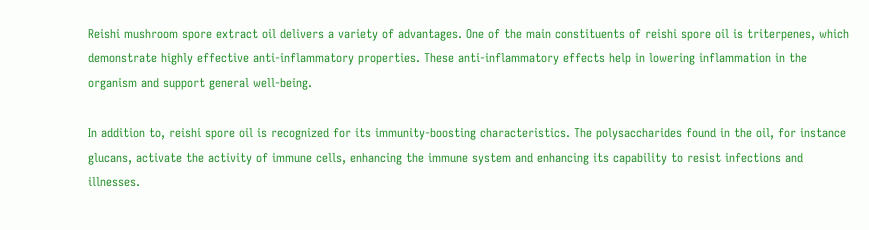Reishi mushroom spore extract oil delivers a variety of advantages. One of the main constituents of reishi spore oil is triterpenes, which demonstrate highly effective anti-inflammatory properties. These anti-inflammatory effects help in lowering inflammation in the organism and support general well-being.

In addition to, reishi spore oil is recognized for its immunity-boosting characteristics. The polysaccharides found in the oil, for instance glucans, activate the activity of immune cells, enhancing the immune system and enhancing its capability to resist infections and illnesses.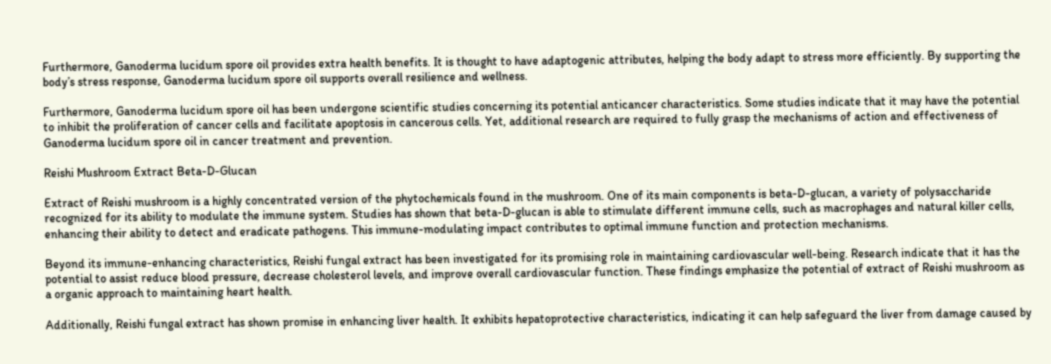Furthermore, Ganoderma lucidum spore oil provides extra health benefits. It is thought to have adaptogenic attributes, helping the body adapt to stress more efficiently. By supporting the body’s stress response, Ganoderma lucidum spore oil supports overall resilience and wellness.

Furthermore, Ganoderma lucidum spore oil has been undergone scientific studies concerning its potential anticancer characteristics. Some studies indicate that it may have the potential to inhibit the proliferation of cancer cells and facilitate apoptosis in cancerous cells. Yet, additional research are required to fully grasp the mechanisms of action and effectiveness of Ganoderma lucidum spore oil in cancer treatment and prevention.

Reishi Mushroom Extract Beta-D-Glucan

Extract of Reishi mushroom is a highly concentrated version of the phytochemicals found in the mushroom. One of its main components is beta-D-glucan, a variety of polysaccharide recognized for its ability to modulate the immune system. Studies has shown that beta-D-glucan is able to stimulate different immune cells, such as macrophages and natural killer cells, enhancing their ability to detect and eradicate pathogens. This immune-modulating impact contributes to optimal immune function and protection mechanisms.

Beyond its immune-enhancing characteristics, Reishi fungal extract has been investigated for its promising role in maintaining cardiovascular well-being. Research indicate that it has the potential to assist reduce blood pressure, decrease cholesterol levels, and improve overall cardiovascular function. These findings emphasize the potential of extract of Reishi mushroom as a organic approach to maintaining heart health.

Additionally, Reishi fungal extract has shown promise in enhancing liver health. It exhibits hepatoprotective characteristics, indicating it can help safeguard the liver from damage caused by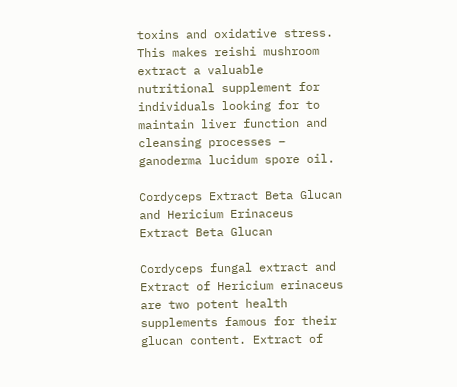toxins and oxidative stress. This makes reishi mushroom extract a valuable nutritional supplement for individuals looking for to maintain liver function and cleansing processes – ganoderma lucidum spore oil.

Cordyceps Extract Beta Glucan and Hericium Erinaceus Extract Beta Glucan

Cordyceps fungal extract and Extract of Hericium erinaceus are two potent health supplements famous for their glucan content. Extract of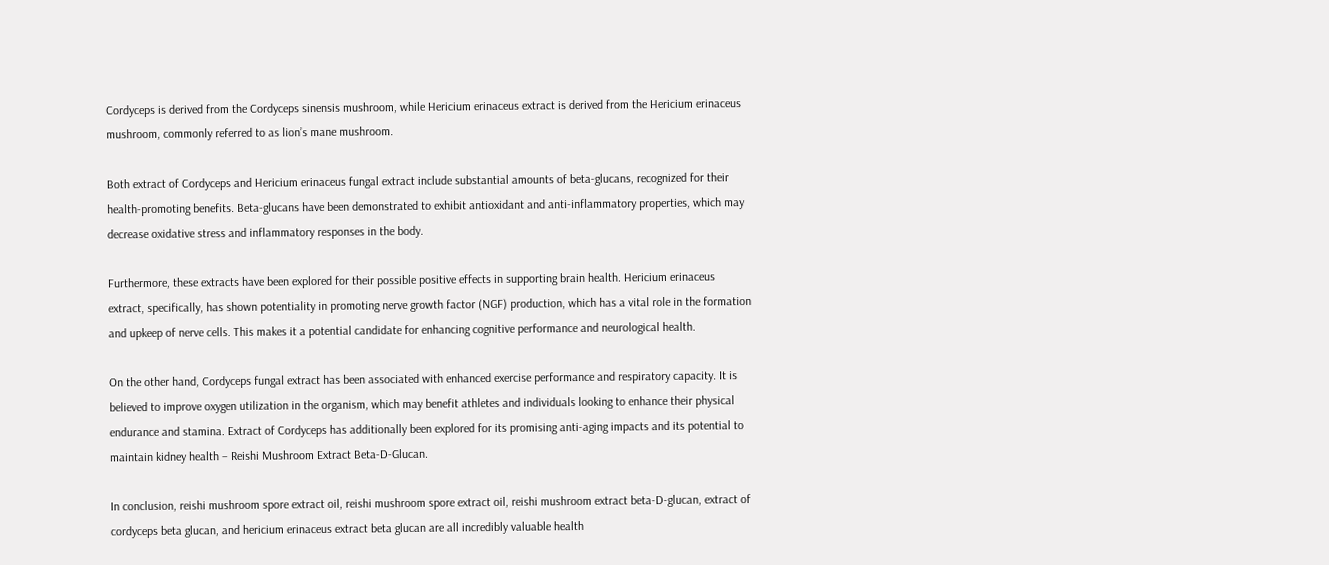Cordyceps is derived from the Cordyceps sinensis mushroom, while Hericium erinaceus extract is derived from the Hericium erinaceus mushroom, commonly referred to as lion’s mane mushroom.

Both extract of Cordyceps and Hericium erinaceus fungal extract include substantial amounts of beta-glucans, recognized for their health-promoting benefits. Beta-glucans have been demonstrated to exhibit antioxidant and anti-inflammatory properties, which may decrease oxidative stress and inflammatory responses in the body.

Furthermore, these extracts have been explored for their possible positive effects in supporting brain health. Hericium erinaceus extract, specifically, has shown potentiality in promoting nerve growth factor (NGF) production, which has a vital role in the formation and upkeep of nerve cells. This makes it a potential candidate for enhancing cognitive performance and neurological health.

On the other hand, Cordyceps fungal extract has been associated with enhanced exercise performance and respiratory capacity. It is believed to improve oxygen utilization in the organism, which may benefit athletes and individuals looking to enhance their physical endurance and stamina. Extract of Cordyceps has additionally been explored for its promising anti-aging impacts and its potential to maintain kidney health – Reishi Mushroom Extract Beta-D-Glucan.

In conclusion, reishi mushroom spore extract oil, reishi mushroom spore extract oil, reishi mushroom extract beta-D-glucan, extract of cordyceps beta glucan, and hericium erinaceus extract beta glucan are all incredibly valuable health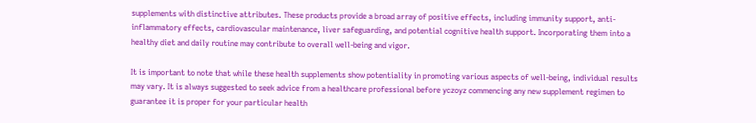supplements with distinctive attributes. These products provide a broad array of positive effects, including immunity support, anti-inflammatory effects, cardiovascular maintenance, liver safeguarding, and potential cognitive health support. Incorporating them into a healthy diet and daily routine may contribute to overall well-being and vigor.

It is important to note that while these health supplements show potentiality in promoting various aspects of well-being, individual results may vary. It is always suggested to seek advice from a healthcare professional before yczoyz commencing any new supplement regimen to guarantee it is proper for your particular health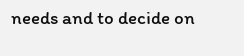needs and to decide on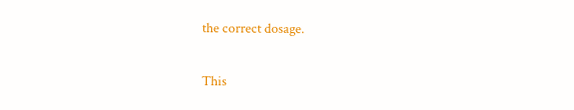the correct dosage.

This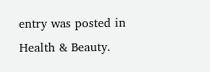entry was posted in Health & Beauty.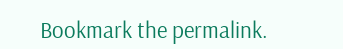Bookmark the permalink.